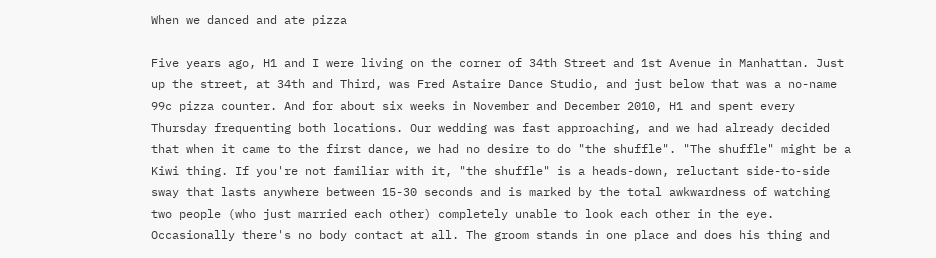When we danced and ate pizza

Five years ago, H1 and I were living on the corner of 34th Street and 1st Avenue in Manhattan. Just up the street, at 34th and Third, was Fred Astaire Dance Studio, and just below that was a no-name 99c pizza counter. And for about six weeks in November and December 2010, H1 and spent every Thursday frequenting both locations. Our wedding was fast approaching, and we had already decided that when it came to the first dance, we had no desire to do "the shuffle". "The shuffle" might be a Kiwi thing. If you're not familiar with it, "the shuffle" is a heads-down, reluctant side-to-side sway that lasts anywhere between 15-30 seconds and is marked by the total awkwardness of watching two people (who just married each other) completely unable to look each other in the eye. Occasionally there's no body contact at all. The groom stands in one place and does his thing and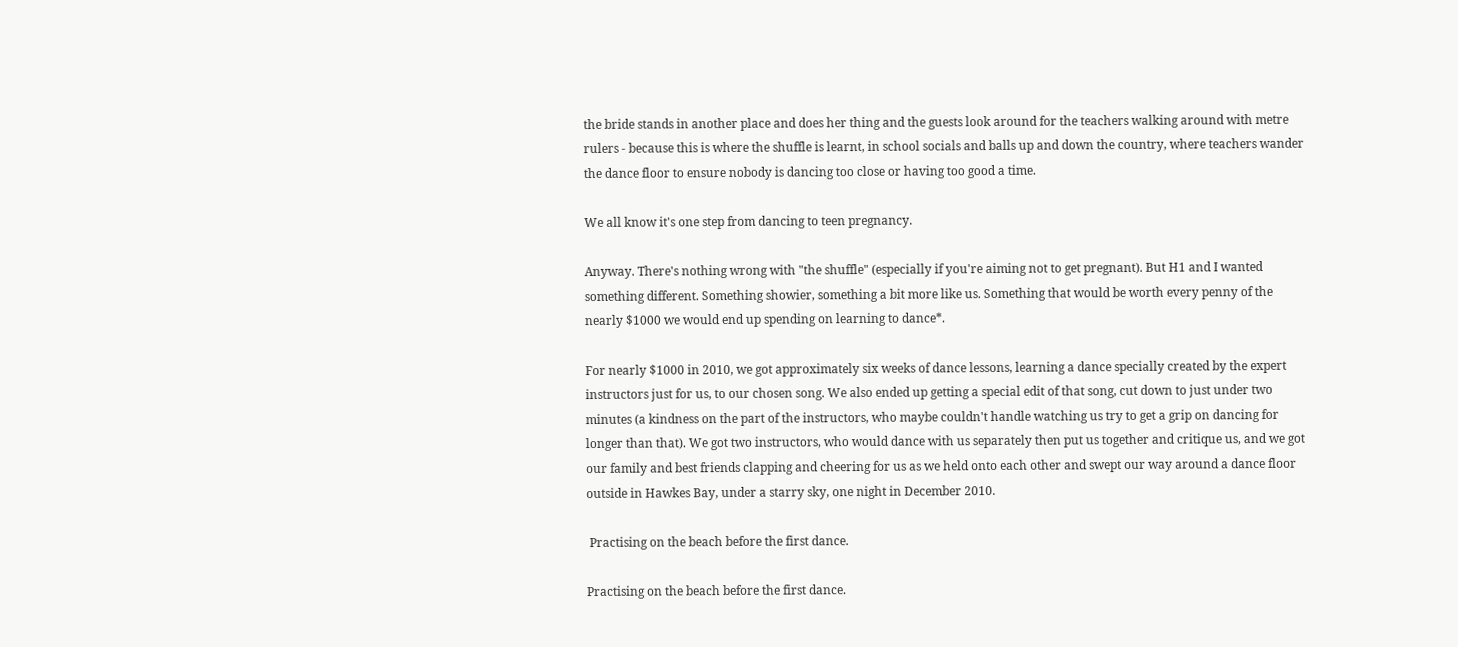the bride stands in another place and does her thing and the guests look around for the teachers walking around with metre rulers - because this is where the shuffle is learnt, in school socials and balls up and down the country, where teachers wander the dance floor to ensure nobody is dancing too close or having too good a time.

We all know it's one step from dancing to teen pregnancy.

Anyway. There's nothing wrong with "the shuffle" (especially if you're aiming not to get pregnant). But H1 and I wanted something different. Something showier, something a bit more like us. Something that would be worth every penny of the nearly $1000 we would end up spending on learning to dance*.

For nearly $1000 in 2010, we got approximately six weeks of dance lessons, learning a dance specially created by the expert instructors just for us, to our chosen song. We also ended up getting a special edit of that song, cut down to just under two minutes (a kindness on the part of the instructors, who maybe couldn't handle watching us try to get a grip on dancing for longer than that). We got two instructors, who would dance with us separately then put us together and critique us, and we got our family and best friends clapping and cheering for us as we held onto each other and swept our way around a dance floor outside in Hawkes Bay, under a starry sky, one night in December 2010.

 Practising on the beach before the first dance.

Practising on the beach before the first dance.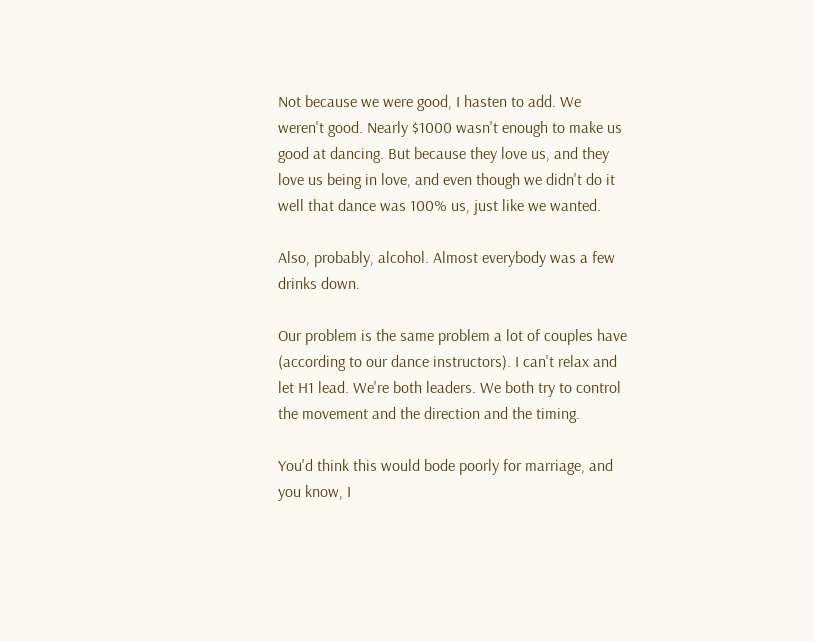Not because we were good, I hasten to add. We weren't good. Nearly $1000 wasn't enough to make us good at dancing. But because they love us, and they love us being in love, and even though we didn't do it well that dance was 100% us, just like we wanted.

Also, probably, alcohol. Almost everybody was a few drinks down.

Our problem is the same problem a lot of couples have (according to our dance instructors). I can't relax and let H1 lead. We're both leaders. We both try to control the movement and the direction and the timing.

You'd think this would bode poorly for marriage, and you know, I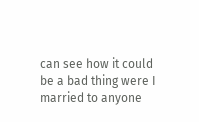can see how it could be a bad thing were I married to anyone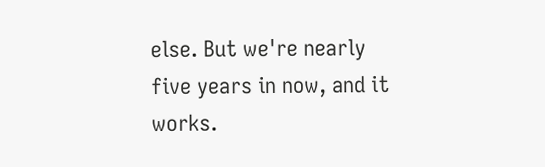else. But we're nearly five years in now, and it works.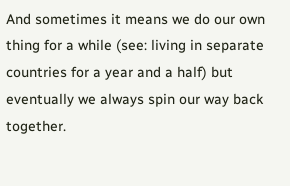And sometimes it means we do our own thing for a while (see: living in separate countries for a year and a half) but eventually we always spin our way back together.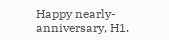Happy nearly-anniversary, H1.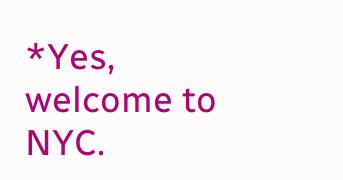*Yes, welcome to NYC.